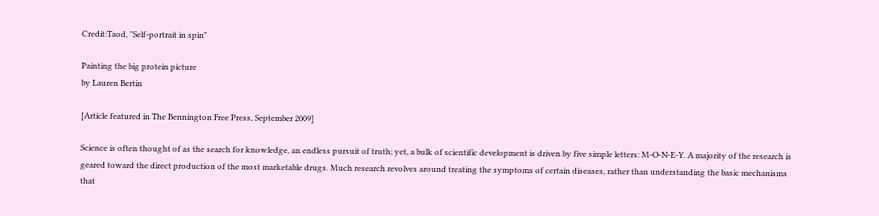Credit:Taod, "Self-portrait in spin"

Painting the big protein picture
by Lauren Bertin

[Article featured in The Bennington Free Press, September 2009]

Science is often thought of as the search for knowledge, an endless pursuit of truth; yet, a bulk of scientific development is driven by five simple letters: M-O-N-E-Y. A majority of the research is geared toward the direct production of the most marketable drugs. Much research revolves around treating the symptoms of certain diseases, rather than understanding the basic mechanisms that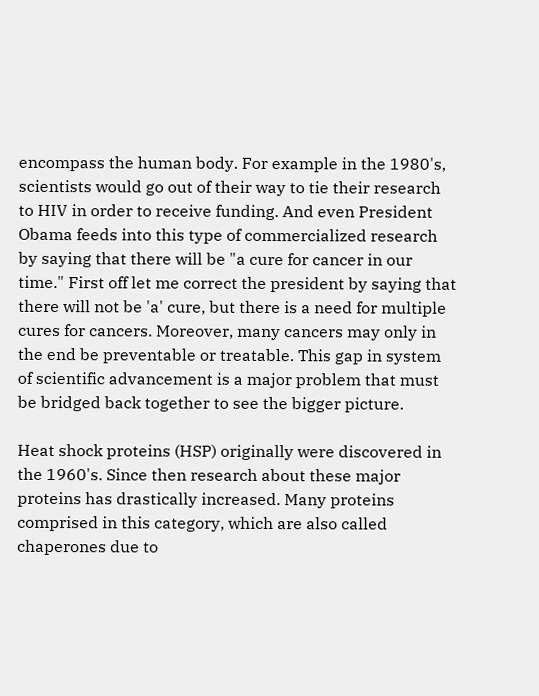encompass the human body. For example in the 1980's, scientists would go out of their way to tie their research to HIV in order to receive funding. And even President Obama feeds into this type of commercialized research by saying that there will be "a cure for cancer in our time." First off let me correct the president by saying that there will not be 'a' cure, but there is a need for multiple cures for cancers. Moreover, many cancers may only in the end be preventable or treatable. This gap in system of scientific advancement is a major problem that must be bridged back together to see the bigger picture.

Heat shock proteins (HSP) originally were discovered in the 1960's. Since then research about these major proteins has drastically increased. Many proteins comprised in this category, which are also called chaperones due to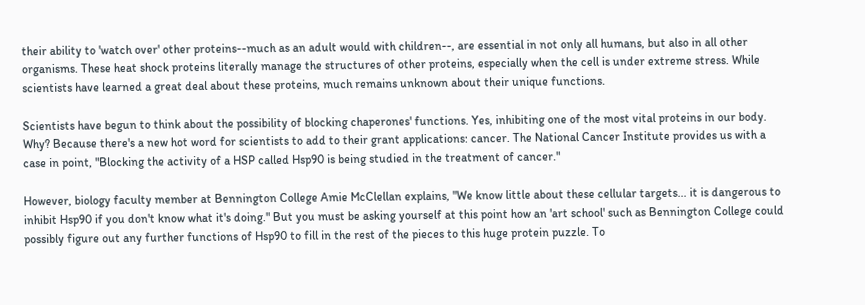their ability to 'watch over' other proteins--much as an adult would with children--, are essential in not only all humans, but also in all other organisms. These heat shock proteins literally manage the structures of other proteins, especially when the cell is under extreme stress. While scientists have learned a great deal about these proteins, much remains unknown about their unique functions.

Scientists have begun to think about the possibility of blocking chaperones' functions. Yes, inhibiting one of the most vital proteins in our body. Why? Because there's a new hot word for scientists to add to their grant applications: cancer. The National Cancer Institute provides us with a case in point, "Blocking the activity of a HSP called Hsp90 is being studied in the treatment of cancer."

However, biology faculty member at Bennington College Amie McClellan explains, "We know little about these cellular targets... it is dangerous to inhibit Hsp90 if you don't know what it's doing." But you must be asking yourself at this point how an 'art school' such as Bennington College could possibly figure out any further functions of Hsp90 to fill in the rest of the pieces to this huge protein puzzle. To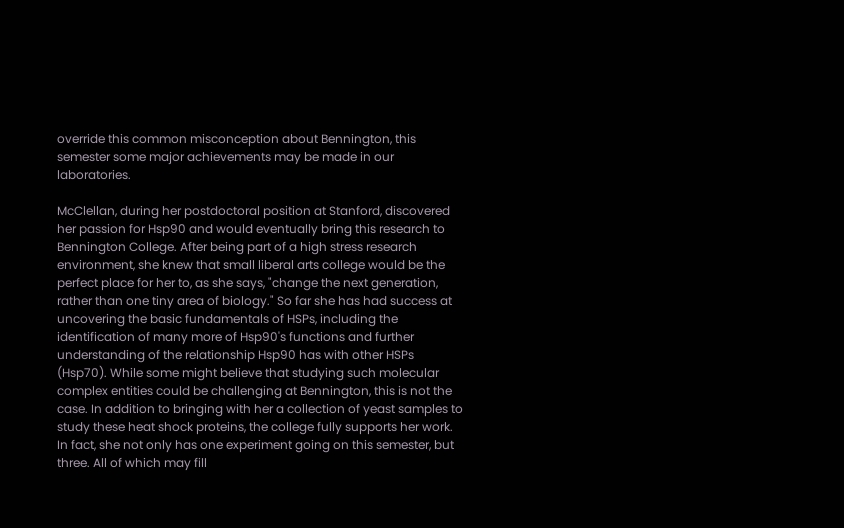override this common misconception about Bennington, this semester some major achievements may be made in our laboratories.

McClellan, during her postdoctoral position at Stanford, discovered her passion for Hsp90 and would eventually bring this research to Bennington College. After being part of a high stress research environment, she knew that small liberal arts college would be the perfect place for her to, as she says, "change the next generation, rather than one tiny area of biology." So far she has had success at uncovering the basic fundamentals of HSPs, including the identification of many more of Hsp90's functions and further understanding of the relationship Hsp90 has with other HSPs (Hsp70). While some might believe that studying such molecular complex entities could be challenging at Bennington, this is not the case. In addition to bringing with her a collection of yeast samples to study these heat shock proteins, the college fully supports her work. In fact, she not only has one experiment going on this semester, but three. All of which may fill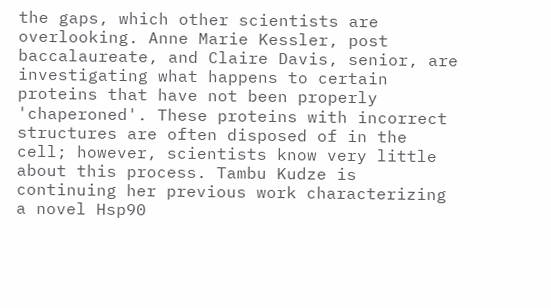the gaps, which other scientists are overlooking. Anne Marie Kessler, post baccalaureate, and Claire Davis, senior, are investigating what happens to certain proteins that have not been properly 'chaperoned'. These proteins with incorrect structures are often disposed of in the cell; however, scientists know very little about this process. Tambu Kudze is continuing her previous work characterizing a novel Hsp90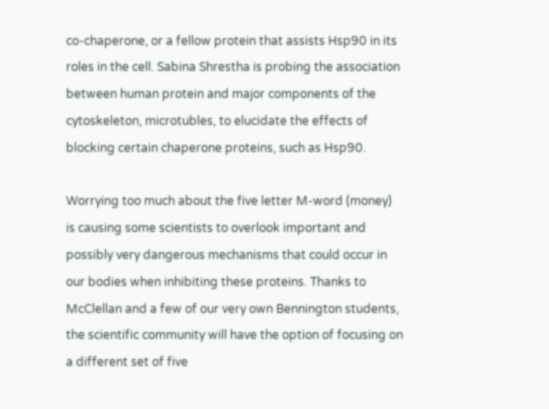co-chaperone, or a fellow protein that assists Hsp90 in its roles in the cell. Sabina Shrestha is probing the association between human protein and major components of the cytoskeleton, microtubles, to elucidate the effects of blocking certain chaperone proteins, such as Hsp90.

Worrying too much about the five letter M-word (money) is causing some scientists to overlook important and possibly very dangerous mechanisms that could occur in our bodies when inhibiting these proteins. Thanks to McClellan and a few of our very own Bennington students, the scientific community will have the option of focusing on a different set of five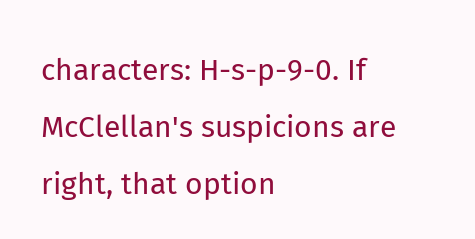characters: H-s-p-9-0. If McClellan's suspicions are right, that option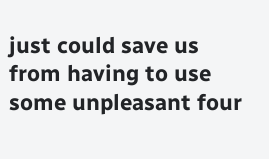just could save us from having to use some unpleasant four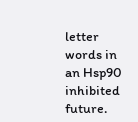letter words in an Hsp90 inhibited future.